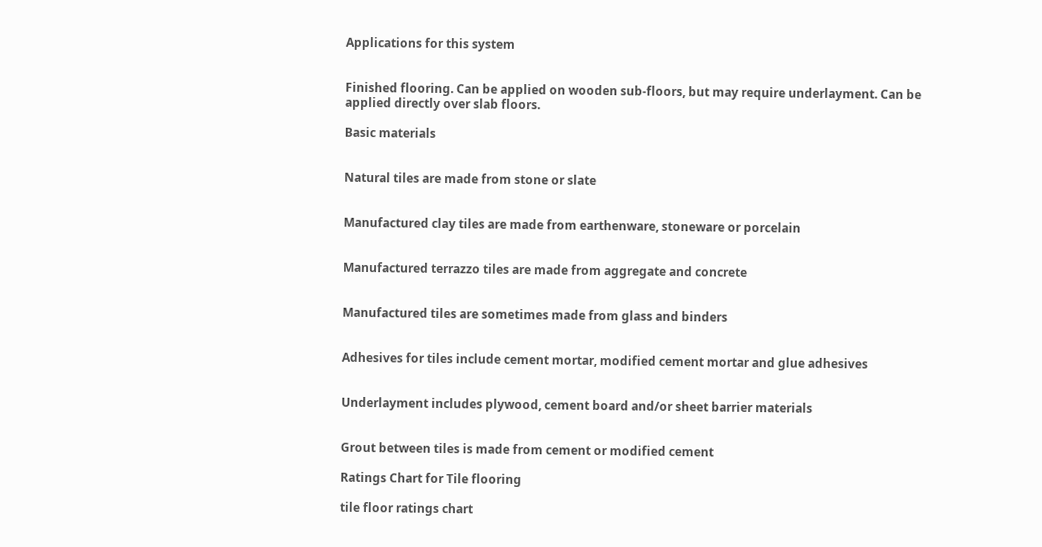Applications for this system


Finished flooring. Can be applied on wooden sub-floors, but may require underlayment. Can be applied directly over slab floors.

Basic materials


Natural tiles are made from stone or slate


Manufactured clay tiles are made from earthenware, stoneware or porcelain


Manufactured terrazzo tiles are made from aggregate and concrete


Manufactured tiles are sometimes made from glass and binders


Adhesives for tiles include cement mortar, modified cement mortar and glue adhesives


Underlayment includes plywood, cement board and/or sheet barrier materials


Grout between tiles is made from cement or modified cement

Ratings Chart for Tile flooring

tile floor ratings chart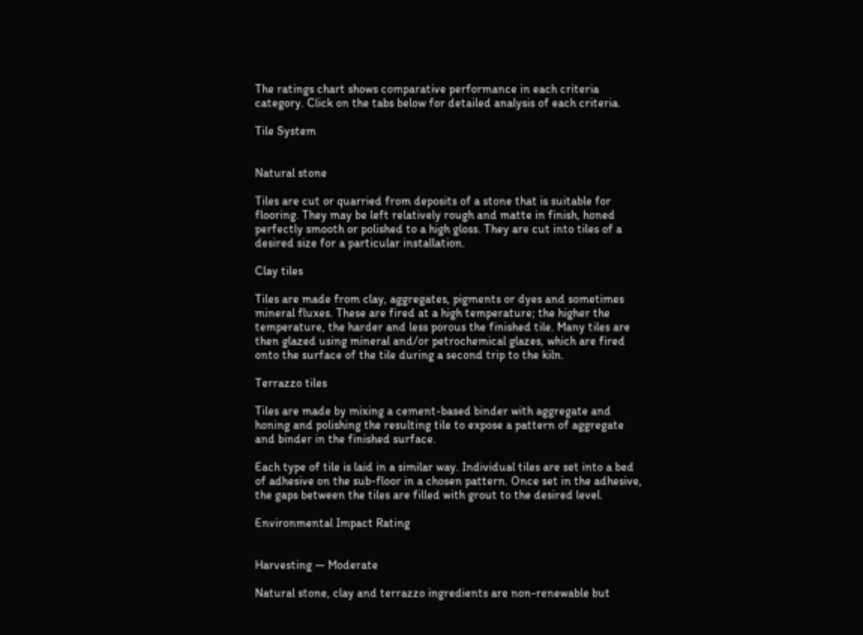The ratings chart shows comparative performance in each criteria category. Click on the tabs below for detailed analysis of each criteria.

Tile System


Natural stone

Tiles are cut or quarried from deposits of a stone that is suitable for flooring. They may be left relatively rough and matte in finish, honed perfectly smooth or polished to a high gloss. They are cut into tiles of a desired size for a particular installation.

Clay tiles

Tiles are made from clay, aggregates, pigments or dyes and sometimes mineral fluxes. These are fired at a high temperature; the higher the temperature, the harder and less porous the finished tile. Many tiles are then glazed using mineral and/or petrochemical glazes, which are fired onto the surface of the tile during a second trip to the kiln.

Terrazzo tiles

Tiles are made by mixing a cement-based binder with aggregate and honing and polishing the resulting tile to expose a pattern of aggregate and binder in the finished surface.

Each type of tile is laid in a similar way. Individual tiles are set into a bed of adhesive on the sub-floor in a chosen pattern. Once set in the adhesive, the gaps between the tiles are filled with grout to the desired level.

Environmental Impact Rating


Harvesting — Moderate

Natural stone, clay and terrazzo ingredients are non-renewable but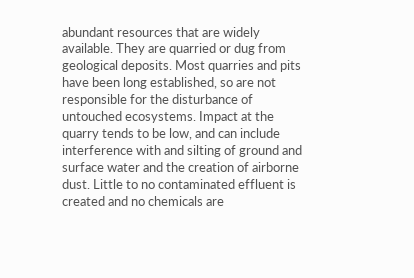abundant resources that are widely available. They are quarried or dug from geological deposits. Most quarries and pits have been long established, so are not responsible for the disturbance of untouched ecosystems. Impact at the quarry tends to be low, and can include interference with and silting of ground and surface water and the creation of airborne dust. Little to no contaminated effluent is created and no chemicals are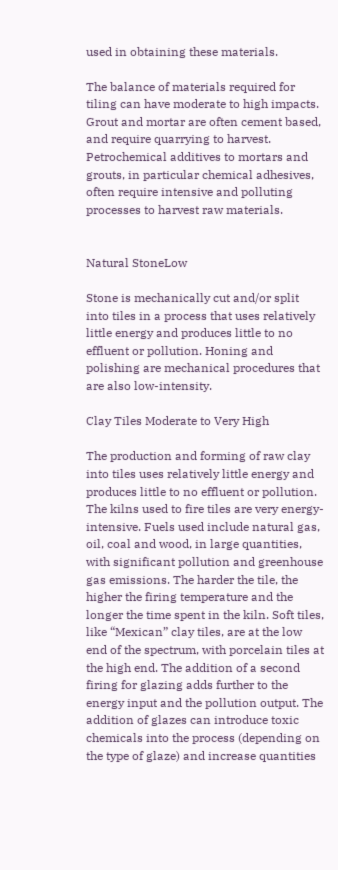used in obtaining these materials.

The balance of materials required for tiling can have moderate to high impacts. Grout and mortar are often cement based, and require quarrying to harvest. Petrochemical additives to mortars and grouts, in particular chemical adhesives, often require intensive and polluting processes to harvest raw materials.


Natural StoneLow

Stone is mechanically cut and/or split into tiles in a process that uses relatively little energy and produces little to no effluent or pollution. Honing and polishing are mechanical procedures that are also low-intensity.

Clay Tiles Moderate to Very High

The production and forming of raw clay into tiles uses relatively little energy and produces little to no effluent or pollution. The kilns used to fire tiles are very energy-intensive. Fuels used include natural gas, oil, coal and wood, in large quantities, with significant pollution and greenhouse gas emissions. The harder the tile, the higher the firing temperature and the longer the time spent in the kiln. Soft tiles, like “Mexican” clay tiles, are at the low end of the spectrum, with porcelain tiles at the high end. The addition of a second firing for glazing adds further to the energy input and the pollution output. The addition of glazes can introduce toxic chemicals into the process (depending on the type of glaze) and increase quantities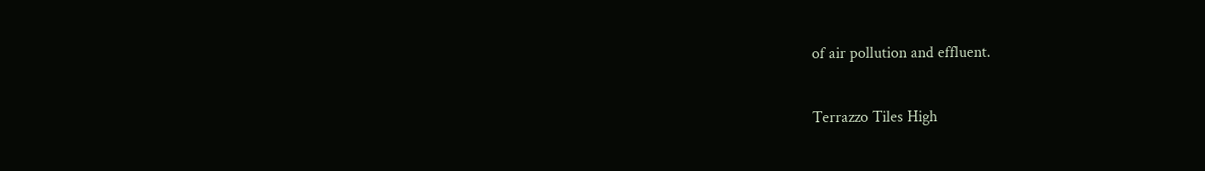of air pollution and effluent.

Terrazzo Tiles High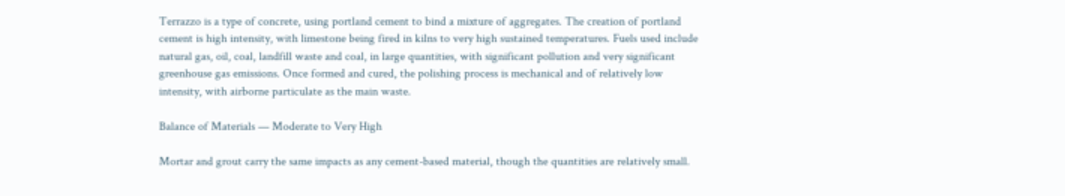Terrazzo is a type of concrete, using portland cement to bind a mixture of aggregates. The creation of portland cement is high intensity, with limestone being fired in kilns to very high sustained temperatures. Fuels used include natural gas, oil, coal, landfill waste and coal, in large quantities, with significant pollution and very significant greenhouse gas emissions. Once formed and cured, the polishing process is mechanical and of relatively low intensity, with airborne particulate as the main waste.

Balance of Materials — Moderate to Very High

Mortar and grout carry the same impacts as any cement-based material, though the quantities are relatively small.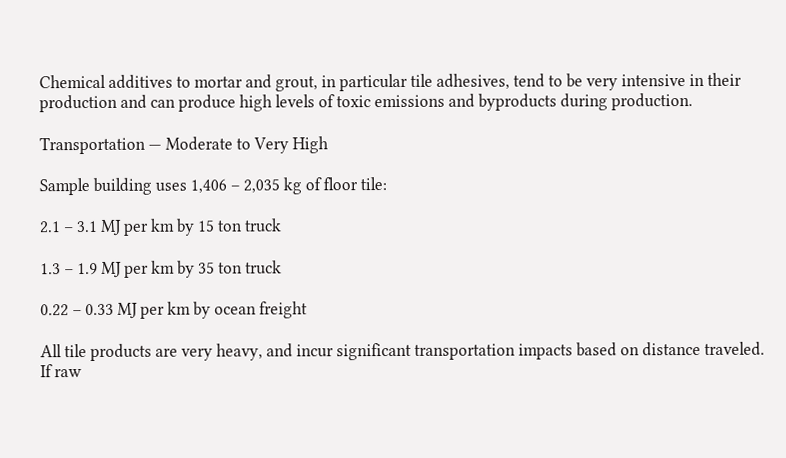Chemical additives to mortar and grout, in particular tile adhesives, tend to be very intensive in their production and can produce high levels of toxic emissions and byproducts during production.

Transportation — Moderate to Very High

Sample building uses 1,406 – 2,035 kg of floor tile:

2.1 – 3.1 MJ per km by 15 ton truck

1.3 – 1.9 MJ per km by 35 ton truck

0.22 – 0.33 MJ per km by ocean freight

All tile products are very heavy, and incur significant transportation impacts based on distance traveled. If raw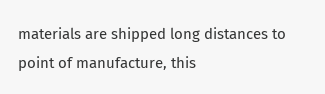materials are shipped long distances to point of manufacture, this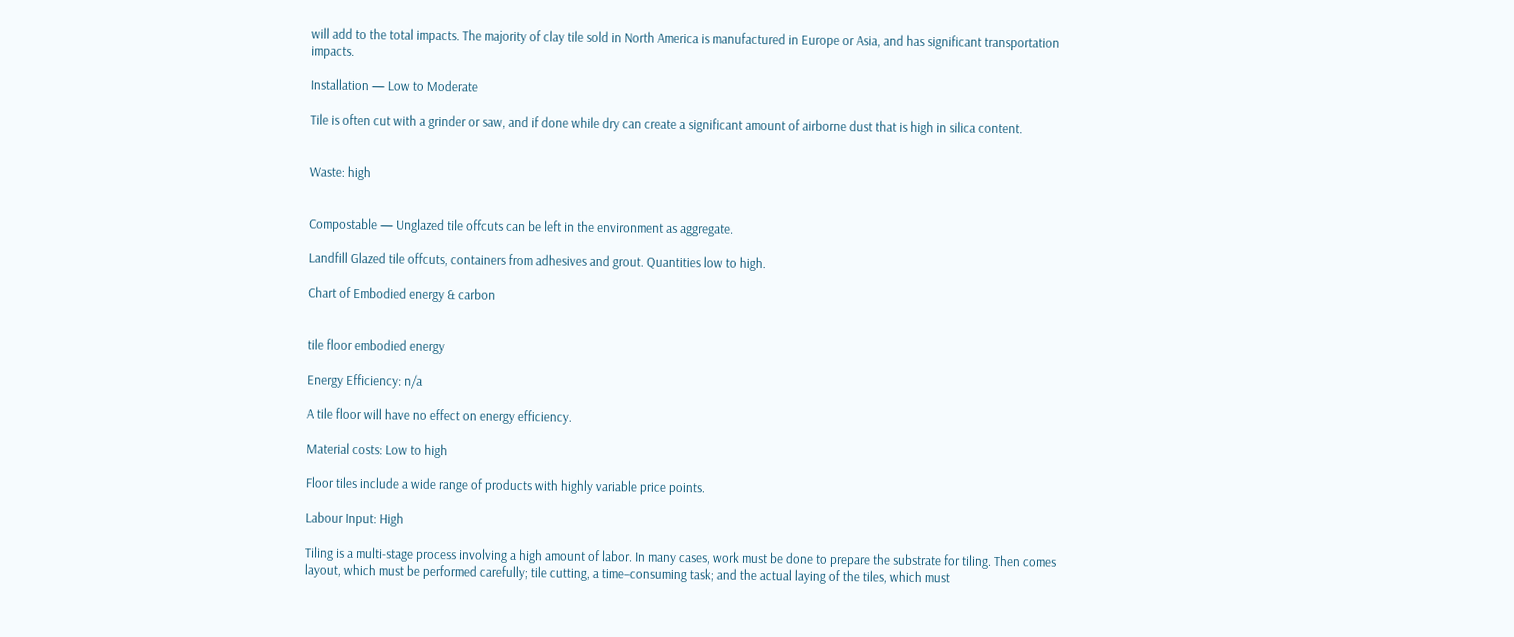will add to the total impacts. The majority of clay tile sold in North America is manufactured in Europe or Asia, and has significant transportation impacts.

Installation — Low to Moderate

Tile is often cut with a grinder or saw, and if done while dry can create a significant amount of airborne dust that is high in silica content.


Waste: high


Compostable — Unglazed tile offcuts can be left in the environment as aggregate.

Landfill Glazed tile offcuts, containers from adhesives and grout. Quantities low to high.

Chart of Embodied energy & carbon


tile floor embodied energy

Energy Efficiency: n/a

A tile floor will have no effect on energy efficiency.

Material costs: Low to high

Floor tiles include a wide range of products with highly variable price points.

Labour Input: High

Tiling is a multi-stage process involving a high amount of labor. In many cases, work must be done to prepare the substrate for tiling. Then comes layout, which must be performed carefully; tile cutting, a time–consuming task; and the actual laying of the tiles, which must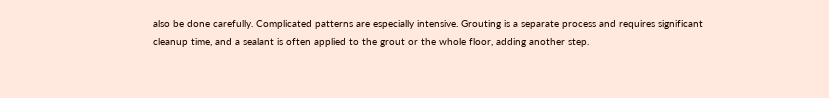also be done carefully. Complicated patterns are especially intensive. Grouting is a separate process and requires significant cleanup time, and a sealant is often applied to the grout or the whole floor, adding another step.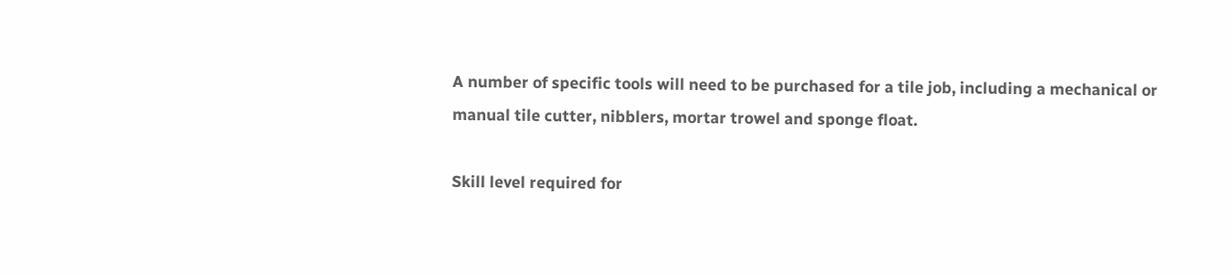A number of specific tools will need to be purchased for a tile job, including a mechanical or manual tile cutter, nibblers, mortar trowel and sponge float.

Skill level required for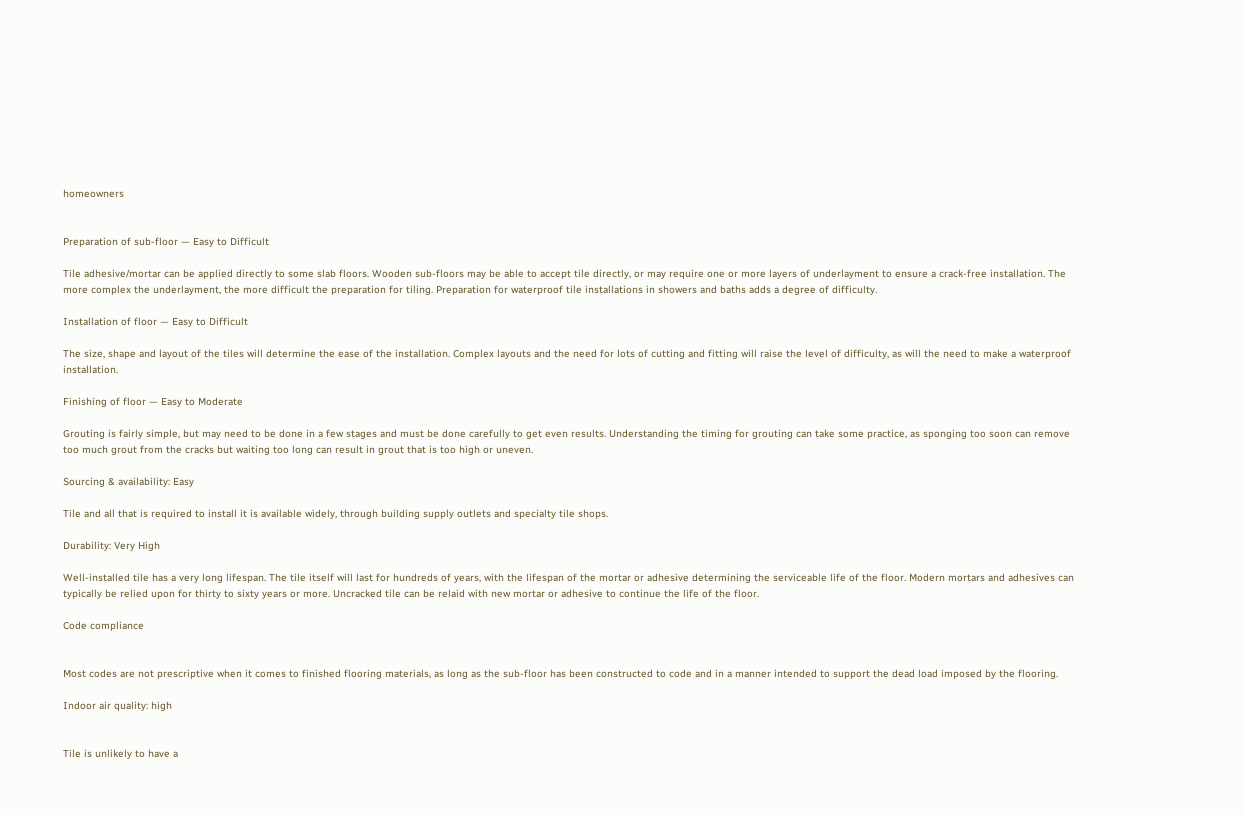homeowners


Preparation of sub-floor — Easy to Difficult

Tile adhesive/mortar can be applied directly to some slab floors. Wooden sub-floors may be able to accept tile directly, or may require one or more layers of underlayment to ensure a crack-free installation. The more complex the underlayment, the more difficult the preparation for tiling. Preparation for waterproof tile installations in showers and baths adds a degree of difficulty.

Installation of floor — Easy to Difficult

The size, shape and layout of the tiles will determine the ease of the installation. Complex layouts and the need for lots of cutting and fitting will raise the level of difficulty, as will the need to make a waterproof installation.

Finishing of floor — Easy to Moderate

Grouting is fairly simple, but may need to be done in a few stages and must be done carefully to get even results. Understanding the timing for grouting can take some practice, as sponging too soon can remove too much grout from the cracks but waiting too long can result in grout that is too high or uneven.

Sourcing & availability: Easy

Tile and all that is required to install it is available widely, through building supply outlets and specialty tile shops.

Durability: Very High

Well-installed tile has a very long lifespan. The tile itself will last for hundreds of years, with the lifespan of the mortar or adhesive determining the serviceable life of the floor. Modern mortars and adhesives can typically be relied upon for thirty to sixty years or more. Uncracked tile can be relaid with new mortar or adhesive to continue the life of the floor.

Code compliance


Most codes are not prescriptive when it comes to finished flooring materials, as long as the sub-floor has been constructed to code and in a manner intended to support the dead load imposed by the flooring.

Indoor air quality: high


Tile is unlikely to have a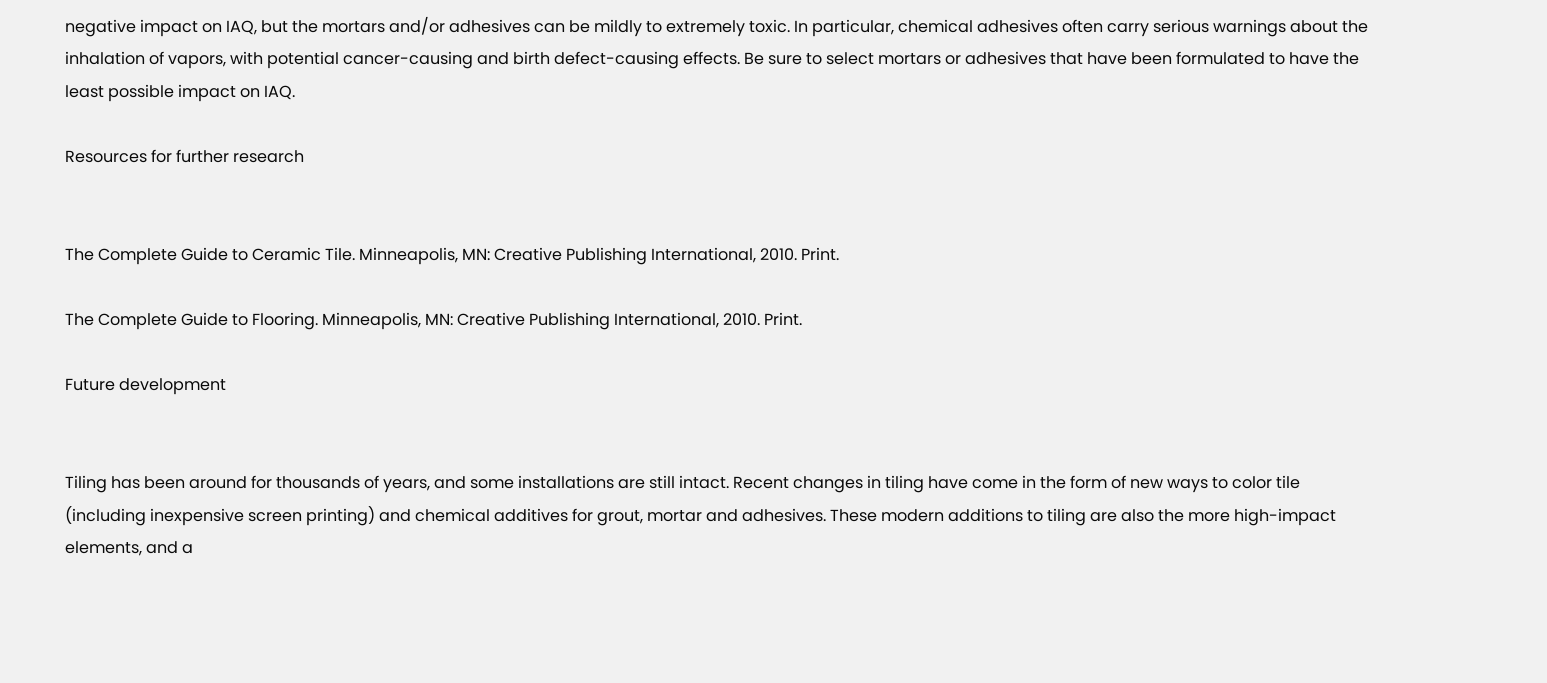negative impact on IAQ, but the mortars and/or adhesives can be mildly to extremely toxic. In particular, chemical adhesives often carry serious warnings about the inhalation of vapors, with potential cancer-causing and birth defect-causing effects. Be sure to select mortars or adhesives that have been formulated to have the least possible impact on IAQ.

Resources for further research


The Complete Guide to Ceramic Tile. Minneapolis, MN: Creative Publishing International, 2010. Print.

The Complete Guide to Flooring. Minneapolis, MN: Creative Publishing International, 2010. Print.

Future development


Tiling has been around for thousands of years, and some installations are still intact. Recent changes in tiling have come in the form of new ways to color tile (including inexpensive screen printing) and chemical additives for grout, mortar and adhesives. These modern additions to tiling are also the more high-impact elements, and a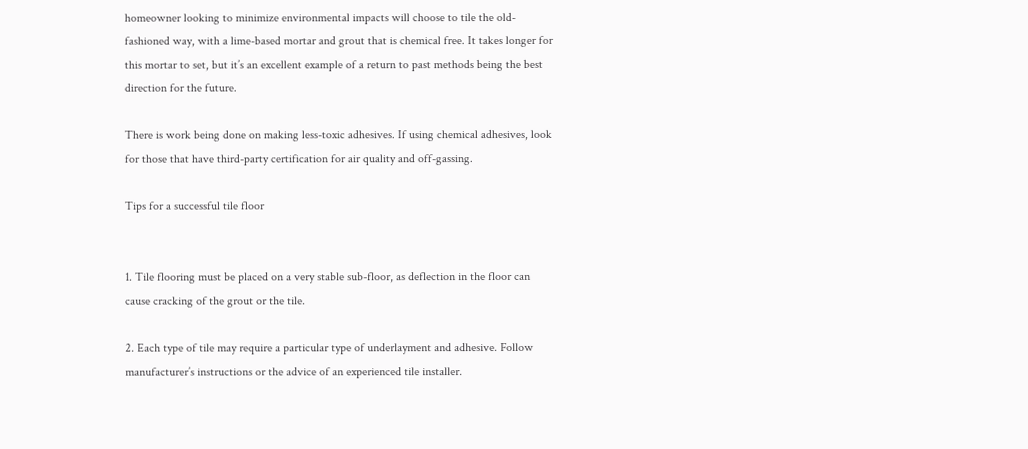homeowner looking to minimize environmental impacts will choose to tile the old-fashioned way, with a lime-based mortar and grout that is chemical free. It takes longer for this mortar to set, but it’s an excellent example of a return to past methods being the best direction for the future.

There is work being done on making less-toxic adhesives. If using chemical adhesives, look for those that have third-party certification for air quality and off-gassing.

Tips for a successful tile floor


1. Tile flooring must be placed on a very stable sub-floor, as deflection in the floor can cause cracking of the grout or the tile.

2. Each type of tile may require a particular type of underlayment and adhesive. Follow manufacturer’s instructions or the advice of an experienced tile installer.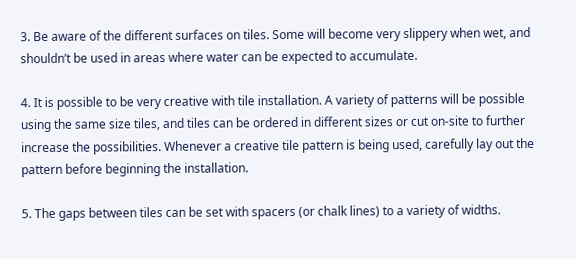3. Be aware of the different surfaces on tiles. Some will become very slippery when wet, and shouldn’t be used in areas where water can be expected to accumulate.

4. It is possible to be very creative with tile installation. A variety of patterns will be possible using the same size tiles, and tiles can be ordered in different sizes or cut on-site to further increase the possibilities. Whenever a creative tile pattern is being used, carefully lay out the pattern before beginning the installation.

5. The gaps between tiles can be set with spacers (or chalk lines) to a variety of widths.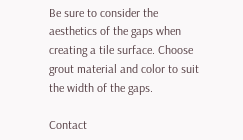Be sure to consider the aesthetics of the gaps when creating a tile surface. Choose grout material and color to suit the width of the gaps.

Contact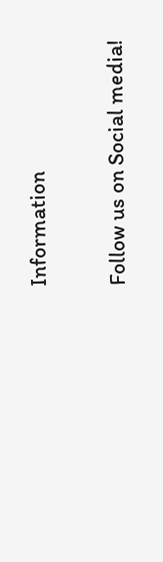Information

Follow us on Social media!